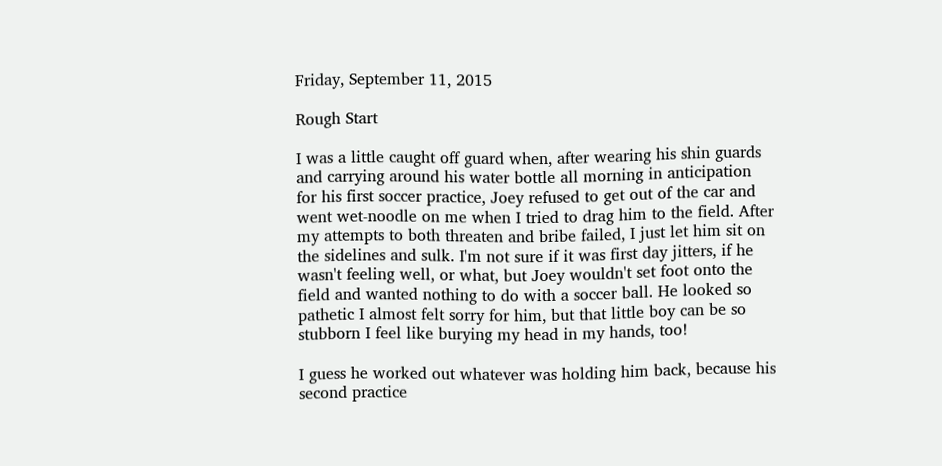Friday, September 11, 2015

Rough Start

I was a little caught off guard when, after wearing his shin guards and carrying around his water bottle all morning in anticipation for his first soccer practice, Joey refused to get out of the car and went wet-noodle on me when I tried to drag him to the field. After my attempts to both threaten and bribe failed, I just let him sit on the sidelines and sulk. I'm not sure if it was first day jitters, if he wasn't feeling well, or what, but Joey wouldn't set foot onto the field and wanted nothing to do with a soccer ball. He looked so pathetic I almost felt sorry for him, but that little boy can be so stubborn I feel like burying my head in my hands, too!

I guess he worked out whatever was holding him back, because his second practice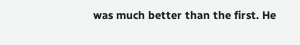was much better than the first. He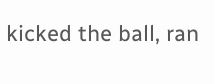kicked the ball, ran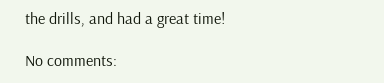the drills, and had a great time!

No comments: